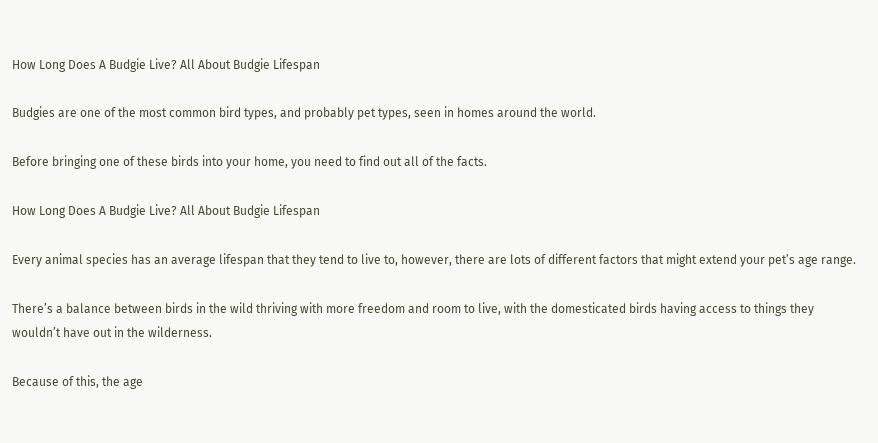How Long Does A Budgie Live? All About Budgie Lifespan

Budgies are one of the most common bird types, and probably pet types, seen in homes around the world.

Before bringing one of these birds into your home, you need to find out all of the facts.

How Long Does A Budgie Live? All About Budgie Lifespan

Every animal species has an average lifespan that they tend to live to, however, there are lots of different factors that might extend your pet’s age range.

There’s a balance between birds in the wild thriving with more freedom and room to live, with the domesticated birds having access to things they wouldn’t have out in the wilderness.

Because of this, the age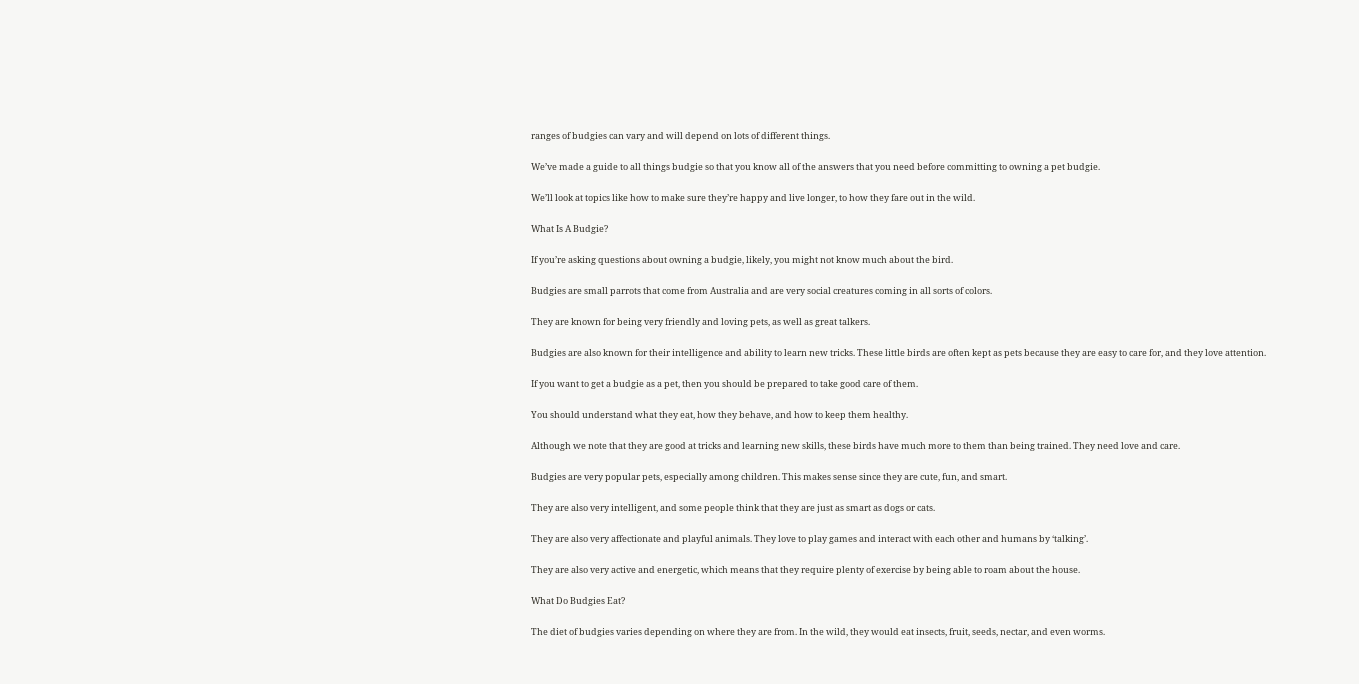ranges of budgies can vary and will depend on lots of different things.

We’ve made a guide to all things budgie so that you know all of the answers that you need before committing to owning a pet budgie.

We’ll look at topics like how to make sure they’re happy and live longer, to how they fare out in the wild.

What Is A Budgie?

If you’re asking questions about owning a budgie, likely, you might not know much about the bird.

Budgies are small parrots that come from Australia and are very social creatures coming in all sorts of colors.

They are known for being very friendly and loving pets, as well as great talkers.

Budgies are also known for their intelligence and ability to learn new tricks. These little birds are often kept as pets because they are easy to care for, and they love attention.

If you want to get a budgie as a pet, then you should be prepared to take good care of them.

You should understand what they eat, how they behave, and how to keep them healthy.

Although we note that they are good at tricks and learning new skills, these birds have much more to them than being trained. They need love and care.

Budgies are very popular pets, especially among children. This makes sense since they are cute, fun, and smart.

They are also very intelligent, and some people think that they are just as smart as dogs or cats.

They are also very affectionate and playful animals. They love to play games and interact with each other and humans by ‘talking’.

They are also very active and energetic, which means that they require plenty of exercise by being able to roam about the house.

What Do Budgies Eat?

The diet of budgies varies depending on where they are from. In the wild, they would eat insects, fruit, seeds, nectar, and even worms.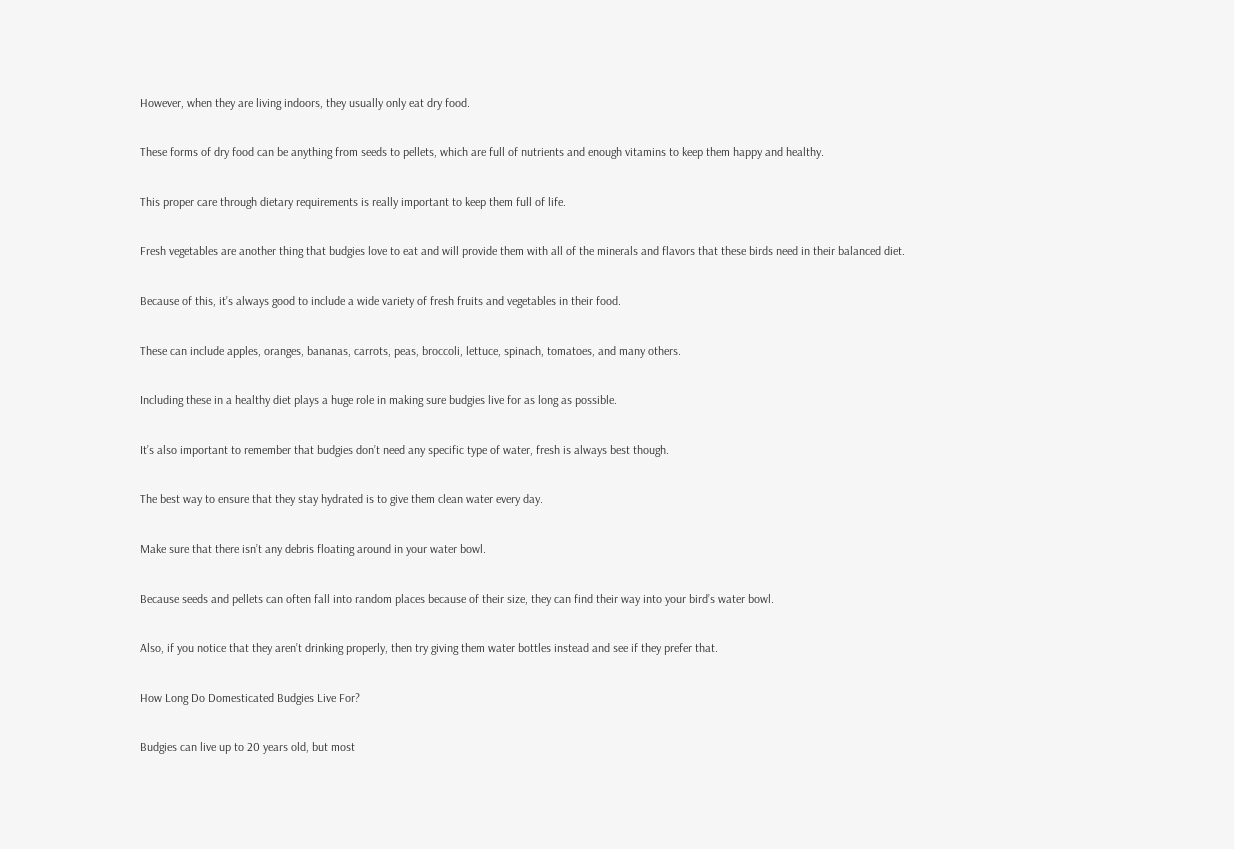However, when they are living indoors, they usually only eat dry food.

These forms of dry food can be anything from seeds to pellets, which are full of nutrients and enough vitamins to keep them happy and healthy.

This proper care through dietary requirements is really important to keep them full of life.

Fresh vegetables are another thing that budgies love to eat and will provide them with all of the minerals and flavors that these birds need in their balanced diet.

Because of this, it’s always good to include a wide variety of fresh fruits and vegetables in their food.

These can include apples, oranges, bananas, carrots, peas, broccoli, lettuce, spinach, tomatoes, and many others.

Including these in a healthy diet plays a huge role in making sure budgies live for as long as possible.

It’s also important to remember that budgies don’t need any specific type of water, fresh is always best though.

The best way to ensure that they stay hydrated is to give them clean water every day.

Make sure that there isn’t any debris floating around in your water bowl.

Because seeds and pellets can often fall into random places because of their size, they can find their way into your bird’s water bowl.

Also, if you notice that they aren’t drinking properly, then try giving them water bottles instead and see if they prefer that.

How Long Do Domesticated Budgies Live For?

Budgies can live up to 20 years old, but most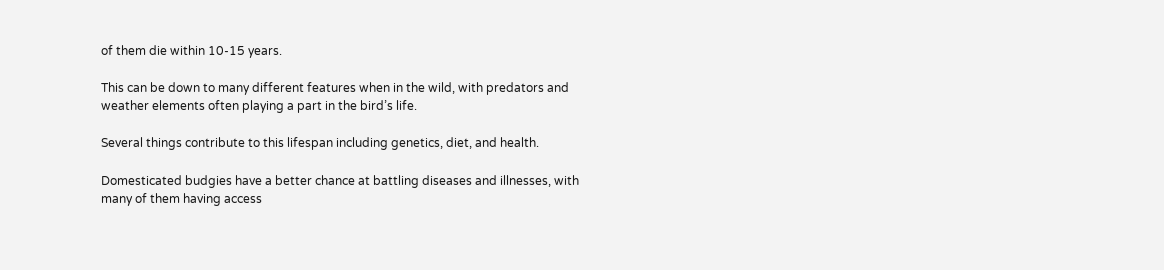of them die within 10-15 years.

This can be down to many different features when in the wild, with predators and weather elements often playing a part in the bird’s life.

Several things contribute to this lifespan including genetics, diet, and health.

Domesticated budgies have a better chance at battling diseases and illnesses, with many of them having access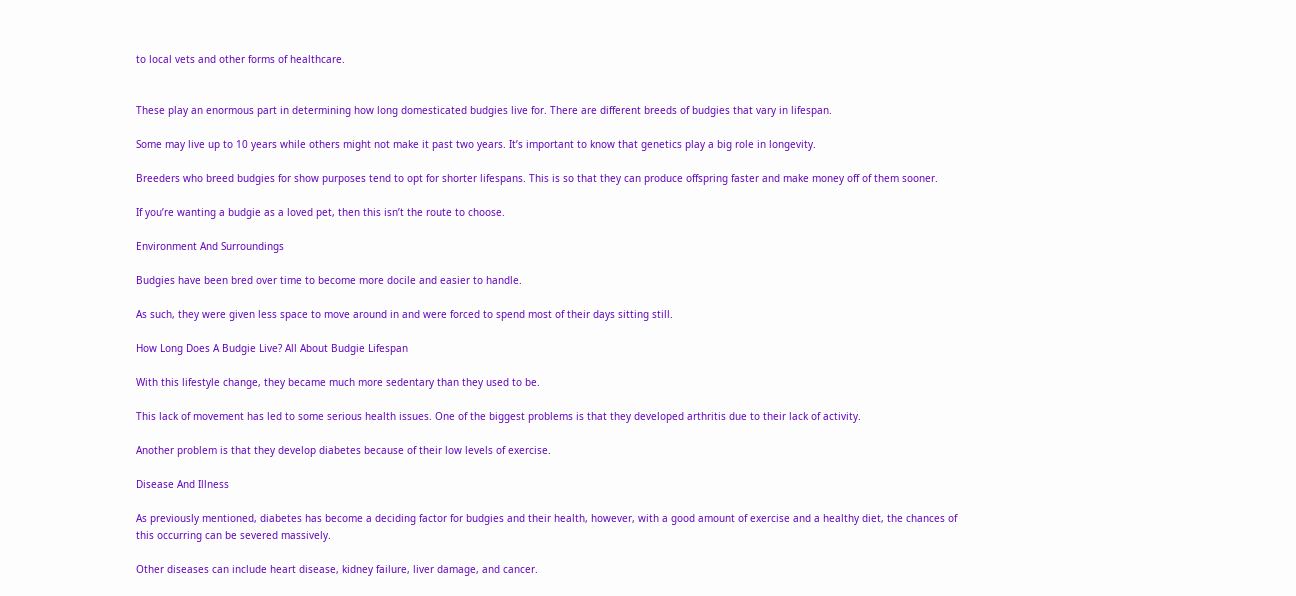to local vets and other forms of healthcare.


These play an enormous part in determining how long domesticated budgies live for. There are different breeds of budgies that vary in lifespan.

Some may live up to 10 years while others might not make it past two years. It’s important to know that genetics play a big role in longevity.

Breeders who breed budgies for show purposes tend to opt for shorter lifespans. This is so that they can produce offspring faster and make money off of them sooner.

If you’re wanting a budgie as a loved pet, then this isn’t the route to choose.

Environment And Surroundings

Budgies have been bred over time to become more docile and easier to handle.

As such, they were given less space to move around in and were forced to spend most of their days sitting still.

How Long Does A Budgie Live? All About Budgie Lifespan

With this lifestyle change, they became much more sedentary than they used to be.

This lack of movement has led to some serious health issues. One of the biggest problems is that they developed arthritis due to their lack of activity.

Another problem is that they develop diabetes because of their low levels of exercise.

Disease And Illness

As previously mentioned, diabetes has become a deciding factor for budgies and their health, however, with a good amount of exercise and a healthy diet, the chances of this occurring can be severed massively.

Other diseases can include heart disease, kidney failure, liver damage, and cancer.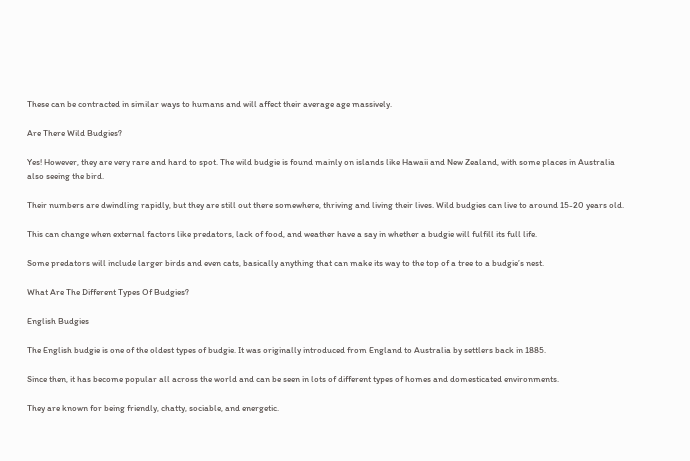These can be contracted in similar ways to humans and will affect their average age massively.

Are There Wild Budgies?

Yes! However, they are very rare and hard to spot. The wild budgie is found mainly on islands like Hawaii and New Zealand, with some places in Australia also seeing the bird.

Their numbers are dwindling rapidly, but they are still out there somewhere, thriving and living their lives. Wild budgies can live to around 15-20 years old.

This can change when external factors like predators, lack of food, and weather have a say in whether a budgie will fulfill its full life.

Some predators will include larger birds and even cats, basically anything that can make its way to the top of a tree to a budgie’s nest.

What Are The Different Types Of Budgies?

English Budgies

The English budgie is one of the oldest types of budgie. It was originally introduced from England to Australia by settlers back in 1885.

Since then, it has become popular all across the world and can be seen in lots of different types of homes and domesticated environments.

They are known for being friendly, chatty, sociable, and energetic.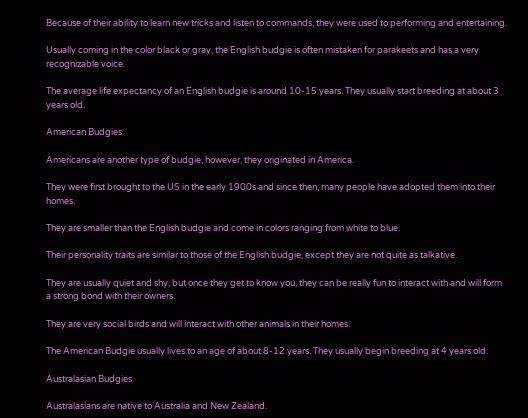Because of their ability to learn new tricks and listen to commands, they were used to performing and entertaining.

Usually coming in the color black or gray, the English budgie is often mistaken for parakeets and has a very recognizable voice.

The average life expectancy of an English budgie is around 10-15 years. They usually start breeding at about 3 years old.

American Budgies

Americans are another type of budgie, however, they originated in America.

They were first brought to the US in the early 1900s and since then, many people have adopted them into their homes.

They are smaller than the English budgie and come in colors ranging from white to blue.

Their personality traits are similar to those of the English budgie, except they are not quite as talkative.

They are usually quiet and shy, but once they get to know you, they can be really fun to interact with and will form a strong bond with their owners.

They are very social birds and will interact with other animals in their homes.

The American Budgie usually lives to an age of about 8-12 years. They usually begin breeding at 4 years old.

Australasian Budgies

Australasians are native to Australia and New Zealand.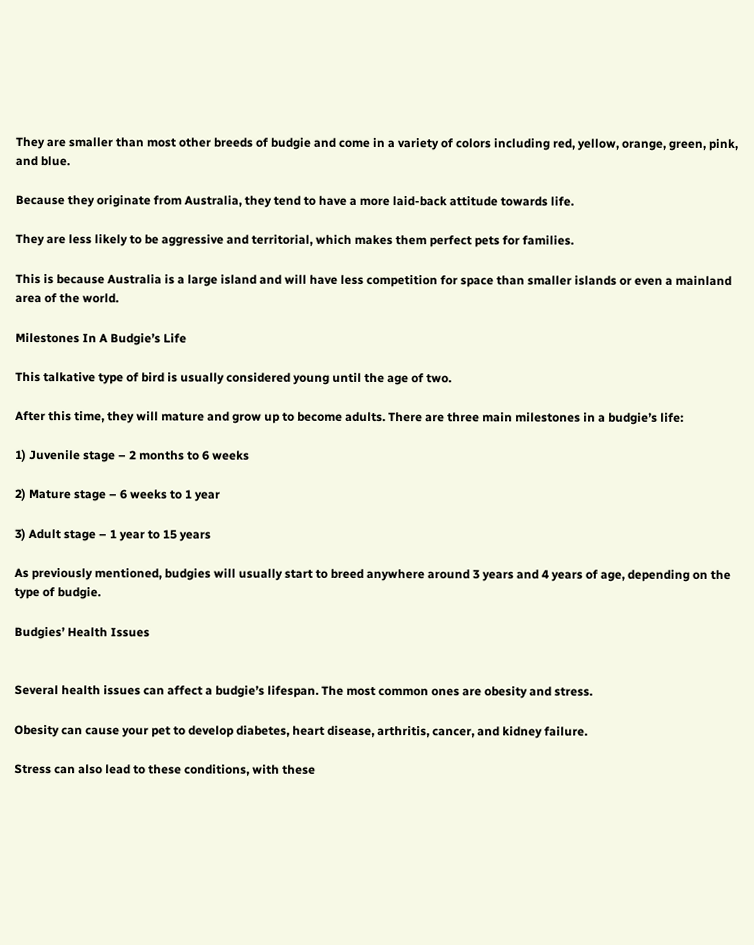They are smaller than most other breeds of budgie and come in a variety of colors including red, yellow, orange, green, pink, and blue.

Because they originate from Australia, they tend to have a more laid-back attitude towards life.

They are less likely to be aggressive and territorial, which makes them perfect pets for families.

This is because Australia is a large island and will have less competition for space than smaller islands or even a mainland area of the world.

Milestones In A Budgie’s Life

This talkative type of bird is usually considered young until the age of two.

After this time, they will mature and grow up to become adults. There are three main milestones in a budgie’s life:

1) Juvenile stage – 2 months to 6 weeks

2) Mature stage – 6 weeks to 1 year

3) Adult stage – 1 year to 15 years

As previously mentioned, budgies will usually start to breed anywhere around 3 years and 4 years of age, depending on the type of budgie.

Budgies’ Health Issues


Several health issues can affect a budgie’s lifespan. The most common ones are obesity and stress.

Obesity can cause your pet to develop diabetes, heart disease, arthritis, cancer, and kidney failure.

Stress can also lead to these conditions, with these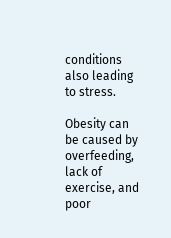conditions also leading to stress.

Obesity can be caused by overfeeding, lack of exercise, and poor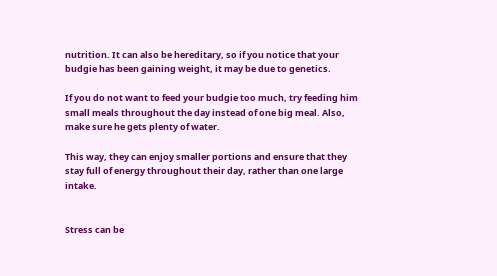nutrition. It can also be hereditary, so if you notice that your budgie has been gaining weight, it may be due to genetics.

If you do not want to feed your budgie too much, try feeding him small meals throughout the day instead of one big meal. Also, make sure he gets plenty of water.

This way, they can enjoy smaller portions and ensure that they stay full of energy throughout their day, rather than one large intake.


Stress can be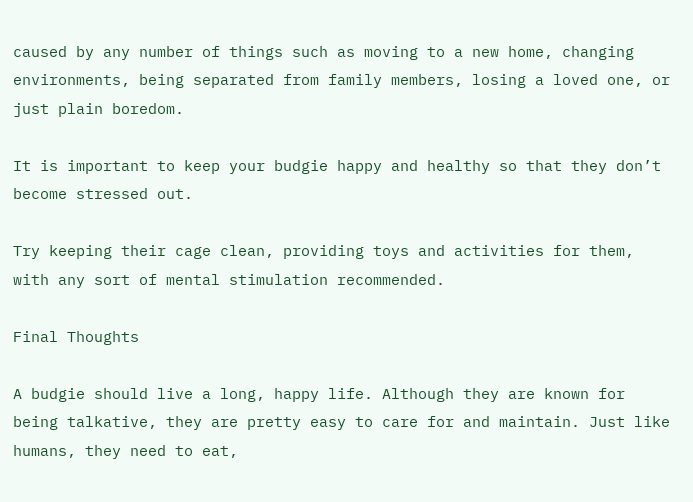caused by any number of things such as moving to a new home, changing environments, being separated from family members, losing a loved one, or just plain boredom.

It is important to keep your budgie happy and healthy so that they don’t become stressed out.

Try keeping their cage clean, providing toys and activities for them, with any sort of mental stimulation recommended.

Final Thoughts

A budgie should live a long, happy life. Although they are known for being talkative, they are pretty easy to care for and maintain. Just like humans, they need to eat,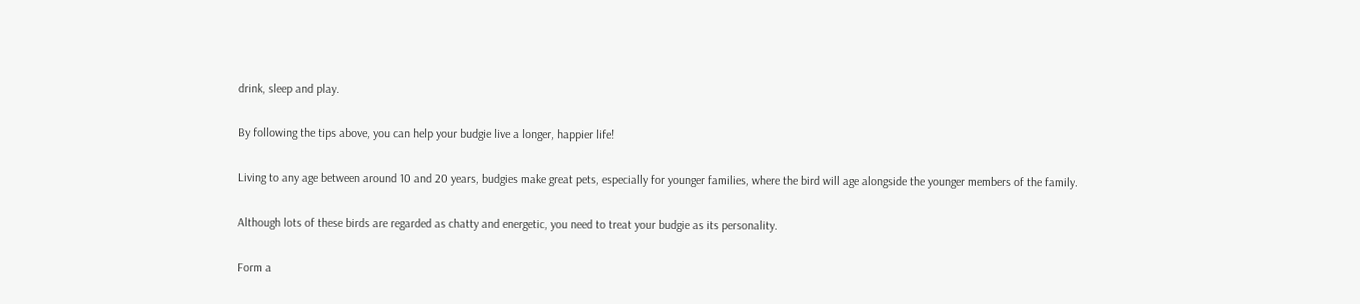drink, sleep and play.

By following the tips above, you can help your budgie live a longer, happier life!

Living to any age between around 10 and 20 years, budgies make great pets, especially for younger families, where the bird will age alongside the younger members of the family.

Although lots of these birds are regarded as chatty and energetic, you need to treat your budgie as its personality.

Form a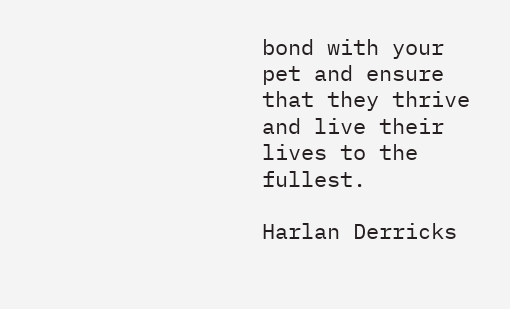bond with your pet and ensure that they thrive and live their lives to the fullest.

Harlan Derricks